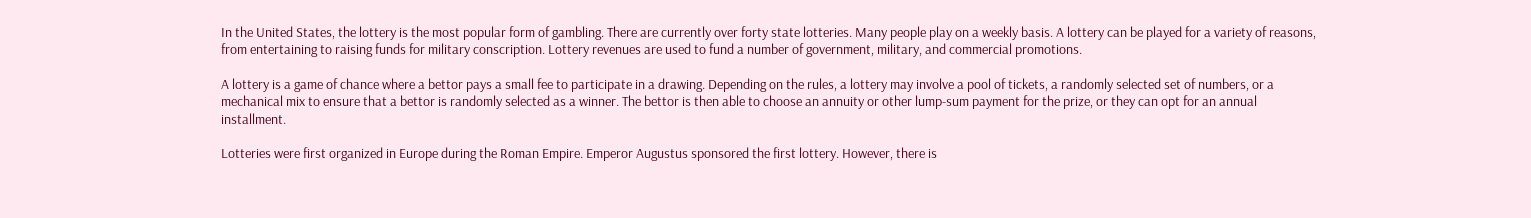In the United States, the lottery is the most popular form of gambling. There are currently over forty state lotteries. Many people play on a weekly basis. A lottery can be played for a variety of reasons, from entertaining to raising funds for military conscription. Lottery revenues are used to fund a number of government, military, and commercial promotions.

A lottery is a game of chance where a bettor pays a small fee to participate in a drawing. Depending on the rules, a lottery may involve a pool of tickets, a randomly selected set of numbers, or a mechanical mix to ensure that a bettor is randomly selected as a winner. The bettor is then able to choose an annuity or other lump-sum payment for the prize, or they can opt for an annual installment.

Lotteries were first organized in Europe during the Roman Empire. Emperor Augustus sponsored the first lottery. However, there is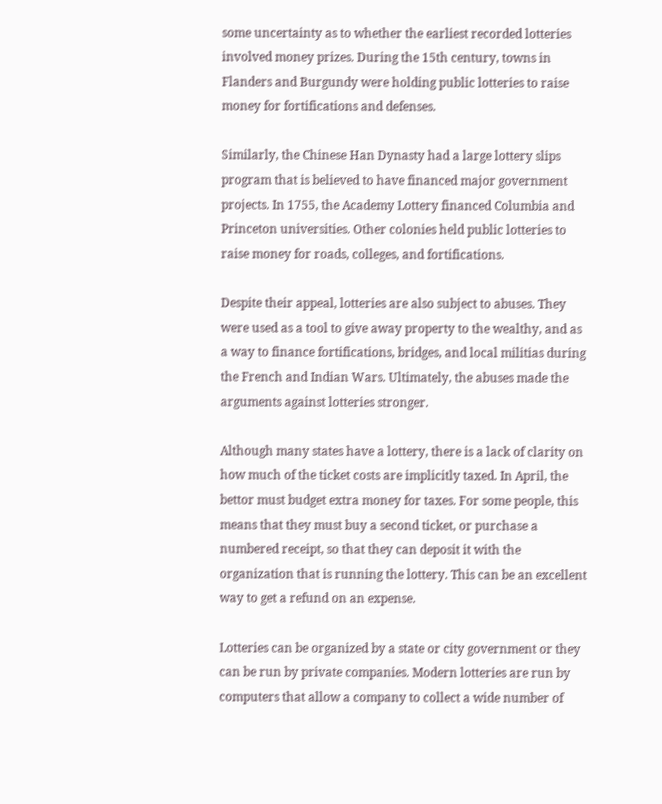some uncertainty as to whether the earliest recorded lotteries involved money prizes. During the 15th century, towns in Flanders and Burgundy were holding public lotteries to raise money for fortifications and defenses.

Similarly, the Chinese Han Dynasty had a large lottery slips program that is believed to have financed major government projects. In 1755, the Academy Lottery financed Columbia and Princeton universities. Other colonies held public lotteries to raise money for roads, colleges, and fortifications.

Despite their appeal, lotteries are also subject to abuses. They were used as a tool to give away property to the wealthy, and as a way to finance fortifications, bridges, and local militias during the French and Indian Wars. Ultimately, the abuses made the arguments against lotteries stronger.

Although many states have a lottery, there is a lack of clarity on how much of the ticket costs are implicitly taxed. In April, the bettor must budget extra money for taxes. For some people, this means that they must buy a second ticket, or purchase a numbered receipt, so that they can deposit it with the organization that is running the lottery. This can be an excellent way to get a refund on an expense.

Lotteries can be organized by a state or city government or they can be run by private companies. Modern lotteries are run by computers that allow a company to collect a wide number of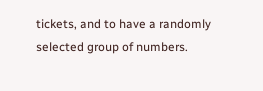tickets, and to have a randomly selected group of numbers.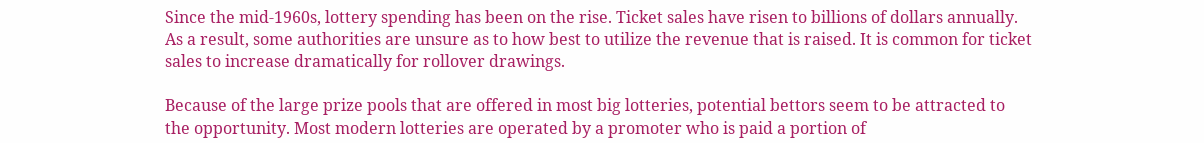Since the mid-1960s, lottery spending has been on the rise. Ticket sales have risen to billions of dollars annually. As a result, some authorities are unsure as to how best to utilize the revenue that is raised. It is common for ticket sales to increase dramatically for rollover drawings.

Because of the large prize pools that are offered in most big lotteries, potential bettors seem to be attracted to the opportunity. Most modern lotteries are operated by a promoter who is paid a portion of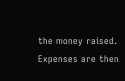the money raised. Expenses are then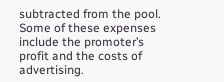subtracted from the pool. Some of these expenses include the promoter’s profit and the costs of advertising.